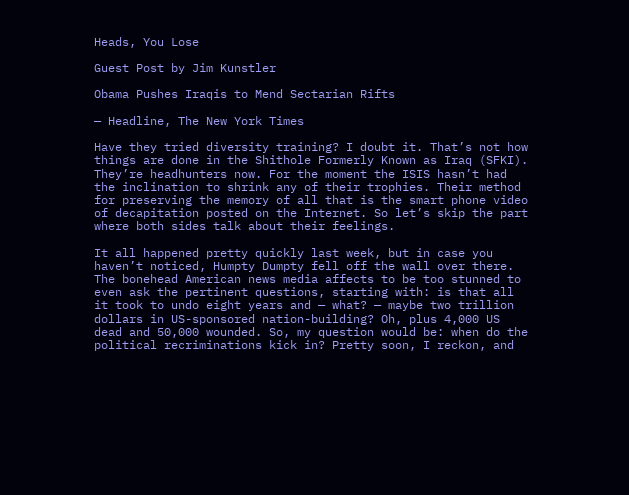Heads, You Lose

Guest Post by Jim Kunstler

Obama Pushes Iraqis to Mend Sectarian Rifts

— Headline, The New York Times

Have they tried diversity training? I doubt it. That’s not how things are done in the Shithole Formerly Known as Iraq (SFKI). They’re headhunters now. For the moment the ISIS hasn’t had the inclination to shrink any of their trophies. Their method for preserving the memory of all that is the smart phone video of decapitation posted on the Internet. So let’s skip the part where both sides talk about their feelings.

It all happened pretty quickly last week, but in case you haven’t noticed, Humpty Dumpty fell off the wall over there. The bonehead American news media affects to be too stunned to even ask the pertinent questions, starting with: is that all it took to undo eight years and — what? — maybe two trillion dollars in US-sponsored nation-building? Oh, plus 4,000 US dead and 50,000 wounded. So, my question would be: when do the political recriminations kick in? Pretty soon, I reckon, and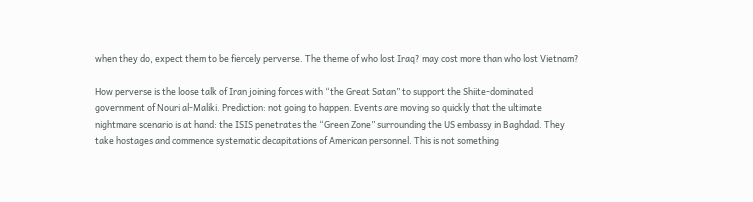when they do, expect them to be fiercely perverse. The theme of who lost Iraq? may cost more than who lost Vietnam?

How perverse is the loose talk of Iran joining forces with “the Great Satan” to support the Shiite-dominated government of Nouri al-Maliki. Prediction: not going to happen. Events are moving so quickly that the ultimate nightmare scenario is at hand: the ISIS penetrates the “Green Zone” surrounding the US embassy in Baghdad. They take hostages and commence systematic decapitations of American personnel. This is not something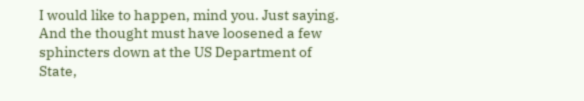I would like to happen, mind you. Just saying. And the thought must have loosened a few sphincters down at the US Department of State,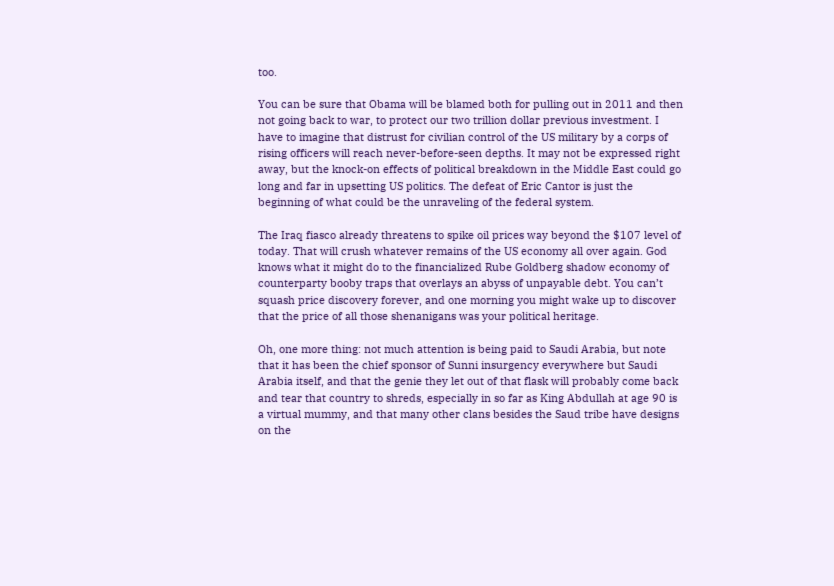too.

You can be sure that Obama will be blamed both for pulling out in 2011 and then not going back to war, to protect our two trillion dollar previous investment. I have to imagine that distrust for civilian control of the US military by a corps of rising officers will reach never-before-seen depths. It may not be expressed right away, but the knock-on effects of political breakdown in the Middle East could go long and far in upsetting US politics. The defeat of Eric Cantor is just the beginning of what could be the unraveling of the federal system.

The Iraq fiasco already threatens to spike oil prices way beyond the $107 level of today. That will crush whatever remains of the US economy all over again. God knows what it might do to the financialized Rube Goldberg shadow economy of counterparty booby traps that overlays an abyss of unpayable debt. You can’t squash price discovery forever, and one morning you might wake up to discover that the price of all those shenanigans was your political heritage.

Oh, one more thing: not much attention is being paid to Saudi Arabia, but note that it has been the chief sponsor of Sunni insurgency everywhere but Saudi Arabia itself, and that the genie they let out of that flask will probably come back and tear that country to shreds, especially in so far as King Abdullah at age 90 is a virtual mummy, and that many other clans besides the Saud tribe have designs on the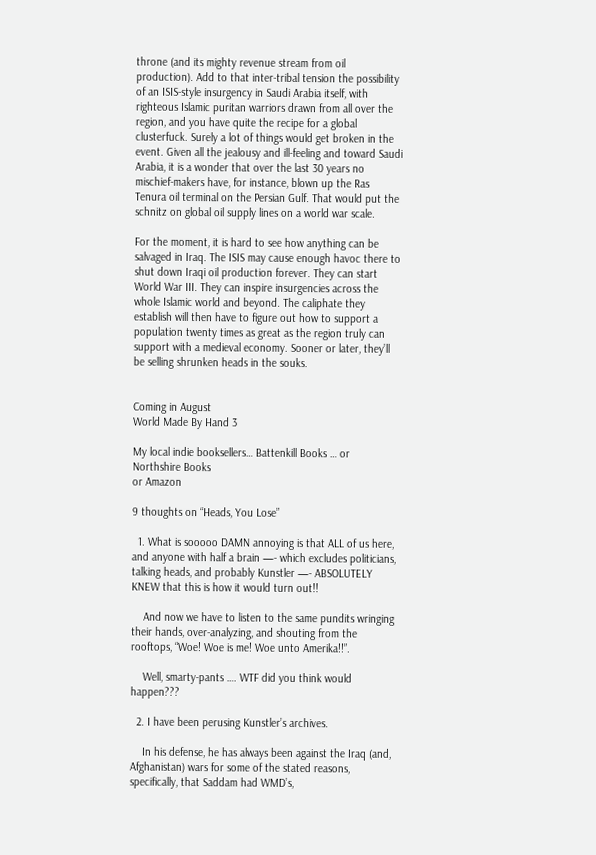throne (and its mighty revenue stream from oil production). Add to that inter-tribal tension the possibility of an ISIS-style insurgency in Saudi Arabia itself, with righteous Islamic puritan warriors drawn from all over the region, and you have quite the recipe for a global clusterfuck. Surely a lot of things would get broken in the event. Given all the jealousy and ill-feeling and toward Saudi Arabia, it is a wonder that over the last 30 years no mischief-makers have, for instance, blown up the Ras Tenura oil terminal on the Persian Gulf. That would put the schnitz on global oil supply lines on a world war scale.

For the moment, it is hard to see how anything can be salvaged in Iraq. The ISIS may cause enough havoc there to shut down Iraqi oil production forever. They can start World War III. They can inspire insurgencies across the whole Islamic world and beyond. The caliphate they establish will then have to figure out how to support a population twenty times as great as the region truly can support with a medieval economy. Sooner or later, they’ll be selling shrunken heads in the souks.


Coming in August
World Made By Hand 3

My local indie booksellers… Battenkill Books … or Northshire Books
or Amazon

9 thoughts on “Heads, You Lose”

  1. What is sooooo DAMN annoying is that ALL of us here, and anyone with half a brain —- which excludes politicians, talking heads, and probably Kunstler —- ABSOLUTELY KNEW that this is how it would turn out!!

    And now we have to listen to the same pundits wringing their hands, over-analyzing, and shouting from the rooftops, “Woe! Woe is me! Woe unto Amerika!!”.

    Well, smarty-pants …. WTF did you think would happen???

  2. I have been perusing Kunstler’s archives.

    In his defense, he has always been against the Iraq (and, Afghanistan) wars for some of the stated reasons, specifically, that Saddam had WMD’s,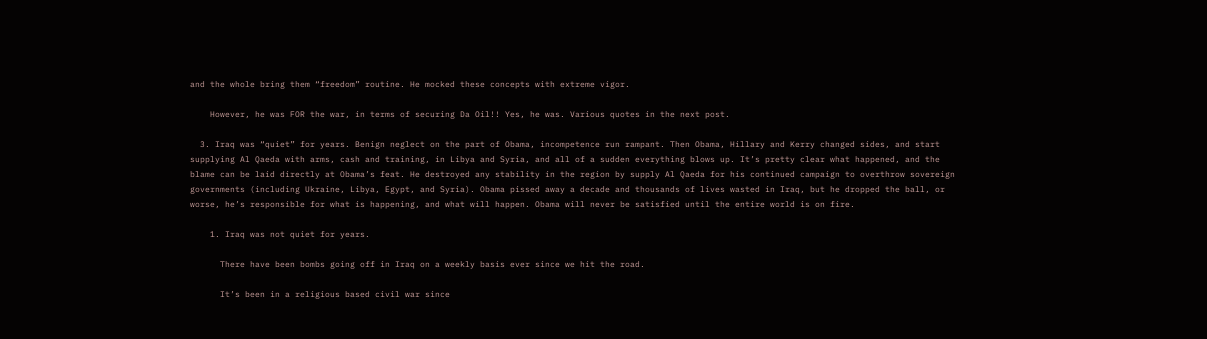and the whole bring them “freedom” routine. He mocked these concepts with extreme vigor.

    However, he was FOR the war, in terms of securing Da Oil!! Yes, he was. Various quotes in the next post.

  3. Iraq was “quiet” for years. Benign neglect on the part of Obama, incompetence run rampant. Then Obama, Hillary and Kerry changed sides, and start supplying Al Qaeda with arms, cash and training, in Libya and Syria, and all of a sudden everything blows up. It’s pretty clear what happened, and the blame can be laid directly at Obama’s feat. He destroyed any stability in the region by supply Al Qaeda for his continued campaign to overthrow sovereign governments (including Ukraine, Libya, Egypt, and Syria). Obama pissed away a decade and thousands of lives wasted in Iraq, but he dropped the ball, or worse, he’s responsible for what is happening, and what will happen. Obama will never be satisfied until the entire world is on fire.

    1. Iraq was not quiet for years.

      There have been bombs going off in Iraq on a weekly basis ever since we hit the road.

      It’s been in a religious based civil war since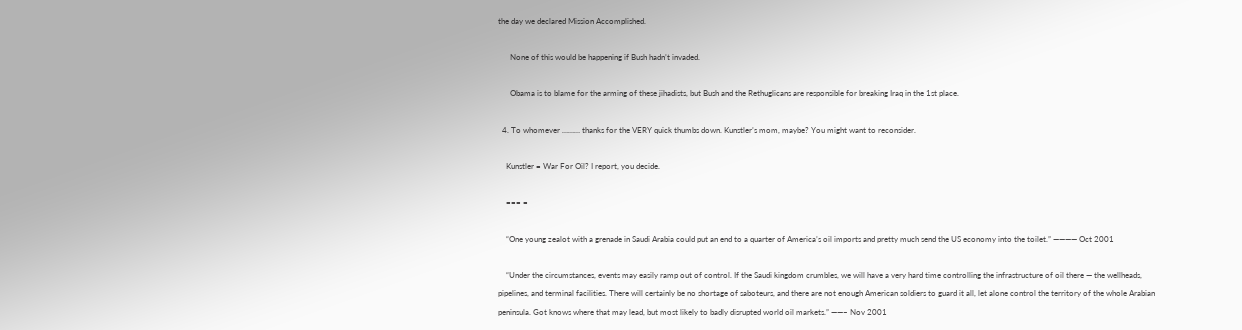the day we declared Mission Accomplished.

      None of this would be happening if Bush hadn’t invaded.

      Obama is to blame for the arming of these jihadists, but Bush and the Rethuglicans are responsible for breaking Iraq in the 1st place.

  4. To whomever ……… thanks for the VERY quick thumbs down. Kunstler’s mom, maybe? You might want to reconsider.

    Kunstler = War For Oil? I report, you decide.

    === =

    “One young zealot with a grenade in Saudi Arabia could put an end to a quarter of America’s oil imports and pretty much send the US economy into the toilet.” ———— Oct 2001

    “Under the circumstances, events may easily ramp out of control. If the Saudi kingdom crumbles, we will have a very hard time controlling the infrastructure of oil there — the wellheads, pipelines, and terminal facilities. There will certainly be no shortage of saboteurs, and there are not enough American soldiers to guard it all, let alone control the territory of the whole Arabian peninsula. Got knows where that may lead, but most likely to badly disrupted world oil markets.” ——– Nov 2001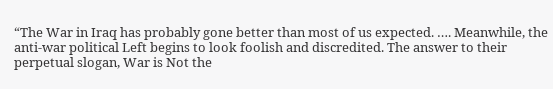“The War in Iraq has probably gone better than most of us expected. …. Meanwhile, the anti-war political Left begins to look foolish and discredited. The answer to their perpetual slogan, War is Not the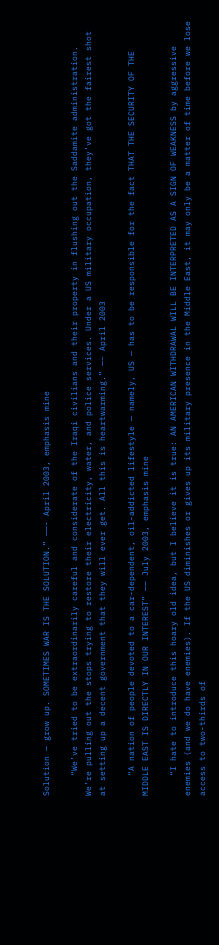Solution — grow up. SOMETIMES WAR IS THE SOLUTION.” ——- April 2003, emphasis mine

    “We’ve tried to be extraordinarily careful and considerate of the Iraqi civilians and their property in flushing out the Saddamite administration. We’re pulling out the stops trying to restore their electricity, water, and police services. Under a US military occupation, they’ve got the fairest shot at setting up a decent government that they will ever get. All this is heartwarming.” —– April 2003

    “A nation of people devoted to a car-dependent, oil-addicted lifestyle — namely, US — has to be responsible for the fact THAT THE SECURITY OF THE MIDDLE EAST IS DIRECTLY IN OUR INTEREST” —— July 2003, emphasis mine

    “I hate to introduce this hoary old idea, but I believe it is true: AN AMERICAN WITHDRAWAL WILL BE INTERPRETED AS A SIGN OF WEAKNESS by aggressive enemies (and we do have enemies). If the US diminishes or gives up its military presence in the Middle East, it may only be a matter of time before we lose access to two-thirds of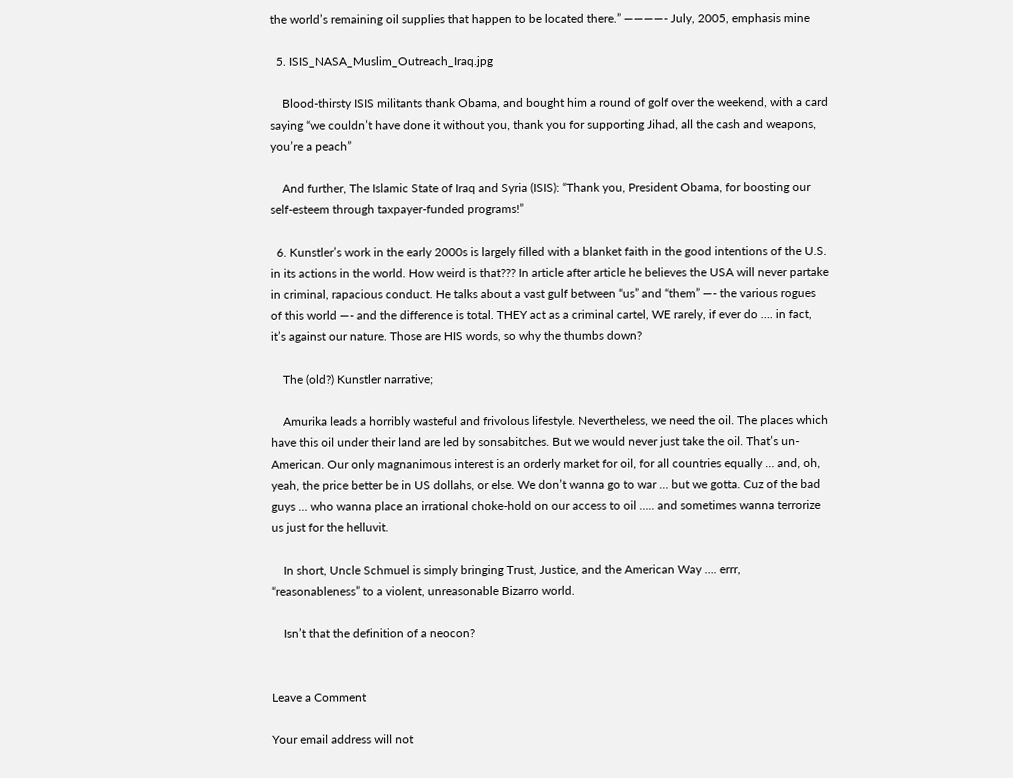the world’s remaining oil supplies that happen to be located there.” ————- July, 2005, emphasis mine

  5. ISIS_NASA_Muslim_Outreach_Iraq.jpg

    Blood-thirsty ISIS militants thank Obama, and bought him a round of golf over the weekend, with a card saying “we couldn’t have done it without you, thank you for supporting Jihad, all the cash and weapons, you’re a peach”

    And further, The Islamic State of Iraq and Syria (ISIS): “Thank you, President Obama, for boosting our self-esteem through taxpayer-funded programs!”

  6. Kunstler’s work in the early 2000s is largely filled with a blanket faith in the good intentions of the U.S. in its actions in the world. How weird is that??? In article after article he believes the USA will never partake in criminal, rapacious conduct. He talks about a vast gulf between “us” and “them” —- the various rogues of this world —- and the difference is total. THEY act as a criminal cartel, WE rarely, if ever do …. in fact, it’s against our nature. Those are HIS words, so why the thumbs down?

    The (old?) Kunstler narrative;

    Amurika leads a horribly wasteful and frivolous lifestyle. Nevertheless, we need the oil. The places which have this oil under their land are led by sonsabitches. But we would never just take the oil. That’s un-American. Our only magnanimous interest is an orderly market for oil, for all countries equally … and, oh, yeah, the price better be in US dollahs, or else. We don’t wanna go to war … but we gotta. Cuz of the bad guys … who wanna place an irrational choke-hold on our access to oil ….. and sometimes wanna terrorize us just for the helluvit.

    In short, Uncle Schmuel is simply bringing Trust, Justice, and the American Way …. errr, “reasonableness” to a violent, unreasonable Bizarro world.

    Isn’t that the definition of a neocon?


Leave a Comment

Your email address will not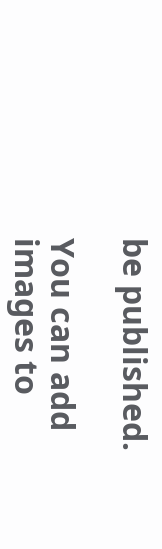be published.

You can add images to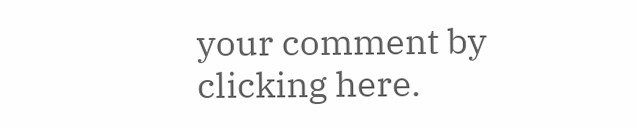your comment by clicking here.